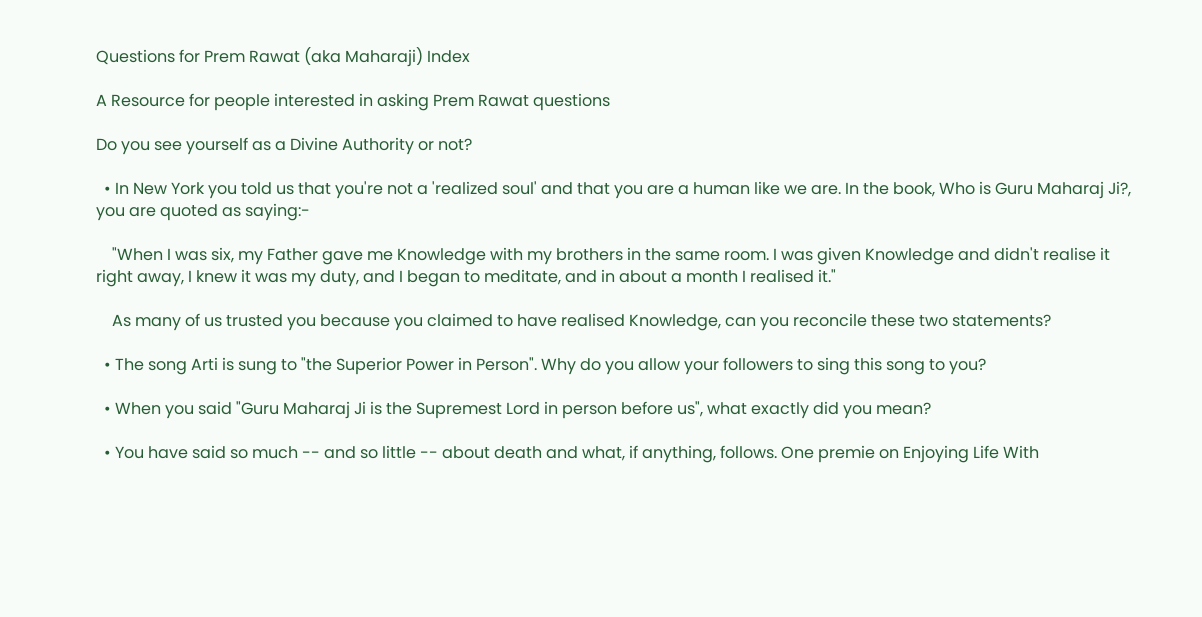Questions for Prem Rawat (aka Maharaji) Index

A Resource for people interested in asking Prem Rawat questions

Do you see yourself as a Divine Authority or not?

  • In New York you told us that you're not a 'realized soul' and that you are a human like we are. In the book, Who is Guru Maharaj Ji?, you are quoted as saying:-

    "When I was six, my Father gave me Knowledge with my brothers in the same room. I was given Knowledge and didn't realise it right away, I knew it was my duty, and I began to meditate, and in about a month I realised it."

    As many of us trusted you because you claimed to have realised Knowledge, can you reconcile these two statements?

  • The song Arti is sung to "the Superior Power in Person". Why do you allow your followers to sing this song to you?

  • When you said "Guru Maharaj Ji is the Supremest Lord in person before us", what exactly did you mean?

  • You have said so much -- and so little -- about death and what, if anything, follows. One premie on Enjoying Life With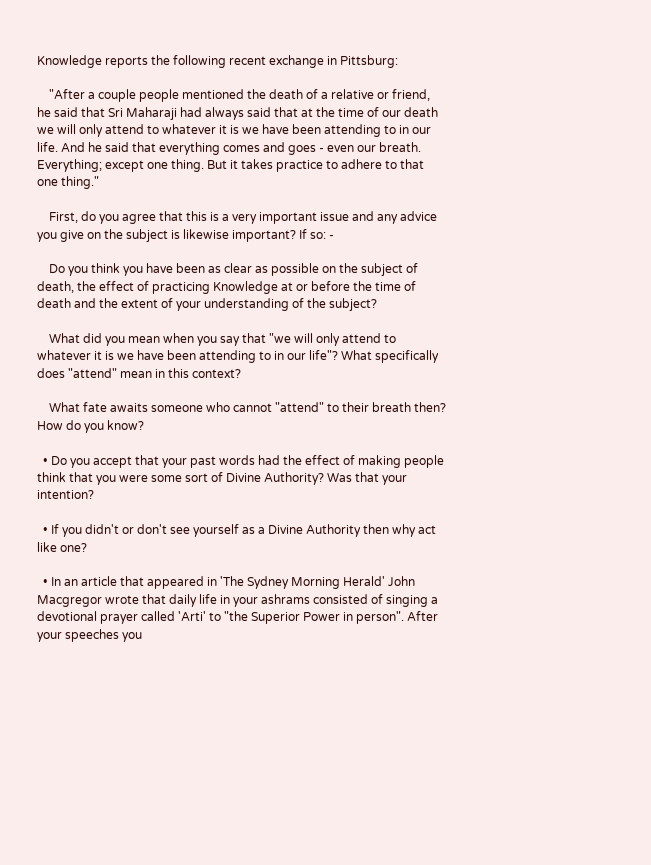Knowledge reports the following recent exchange in Pittsburg:

    "After a couple people mentioned the death of a relative or friend, he said that Sri Maharaji had always said that at the time of our death we will only attend to whatever it is we have been attending to in our life. And he said that everything comes and goes - even our breath. Everything; except one thing. But it takes practice to adhere to that one thing."

    First, do you agree that this is a very important issue and any advice you give on the subject is likewise important? If so: -

    Do you think you have been as clear as possible on the subject of death, the effect of practicing Knowledge at or before the time of death and the extent of your understanding of the subject?

    What did you mean when you say that "we will only attend to whatever it is we have been attending to in our life"? What specifically does "attend" mean in this context?

    What fate awaits someone who cannot "attend" to their breath then? How do you know?

  • Do you accept that your past words had the effect of making people think that you were some sort of Divine Authority? Was that your intention?

  • If you didn't or don't see yourself as a Divine Authority then why act like one?

  • In an article that appeared in 'The Sydney Morning Herald' John Macgregor wrote that daily life in your ashrams consisted of singing a devotional prayer called 'Arti' to "the Superior Power in person". After your speeches you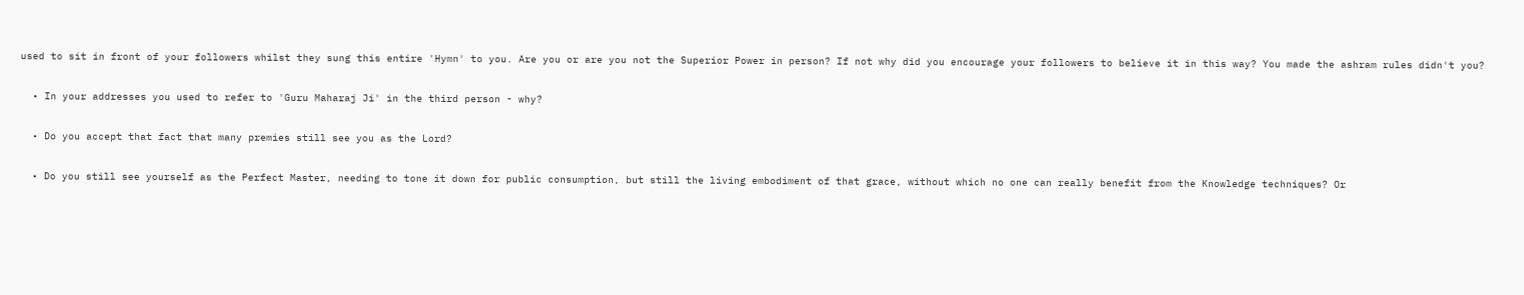used to sit in front of your followers whilst they sung this entire 'Hymn' to you. Are you or are you not the Superior Power in person? If not why did you encourage your followers to believe it in this way? You made the ashram rules didn't you?

  • In your addresses you used to refer to 'Guru Maharaj Ji' in the third person - why?

  • Do you accept that fact that many premies still see you as the Lord?

  • Do you still see yourself as the Perfect Master, needing to tone it down for public consumption, but still the living embodiment of that grace, without which no one can really benefit from the Knowledge techniques? Or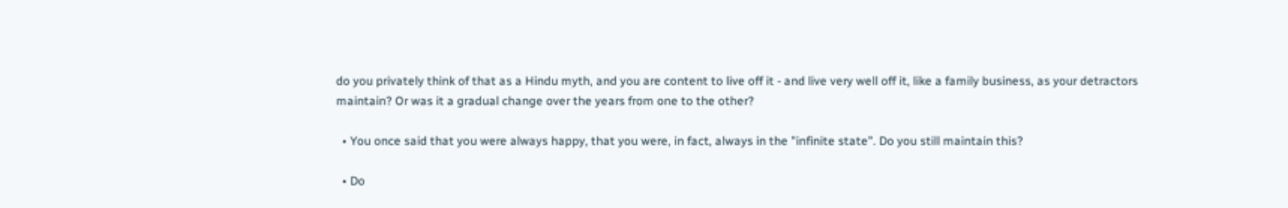do you privately think of that as a Hindu myth, and you are content to live off it - and live very well off it, like a family business, as your detractors maintain? Or was it a gradual change over the years from one to the other?

  • You once said that you were always happy, that you were, in fact, always in the "infinite state". Do you still maintain this?

  • Do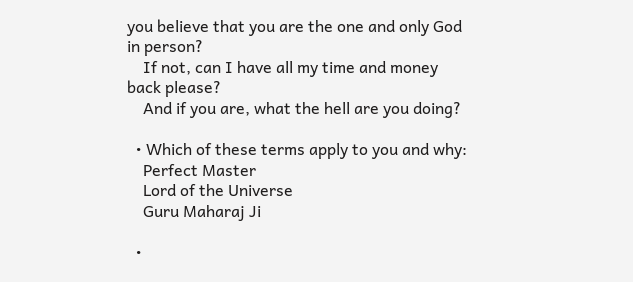you believe that you are the one and only God in person?
    If not, can I have all my time and money back please?
    And if you are, what the hell are you doing?

  • Which of these terms apply to you and why:
    Perfect Master
    Lord of the Universe
    Guru Maharaj Ji

  •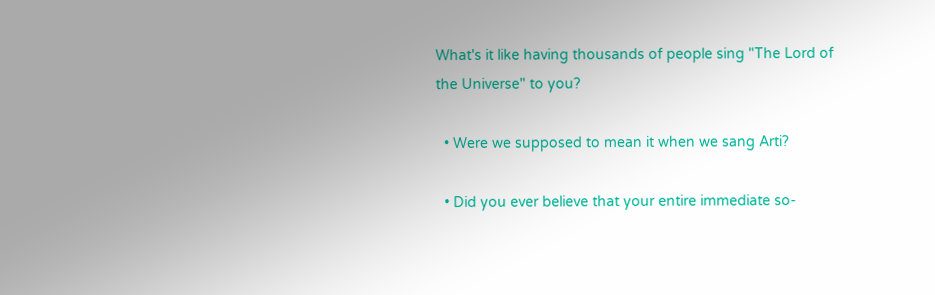What's it like having thousands of people sing "The Lord of the Universe" to you?

  • Were we supposed to mean it when we sang Arti?

  • Did you ever believe that your entire immediate so-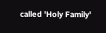called 'Holy Family'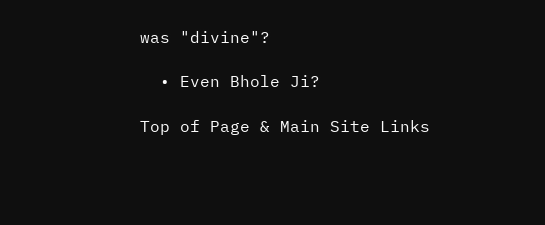was "divine"?

  • Even Bhole Ji?

Top of Page & Main Site Links